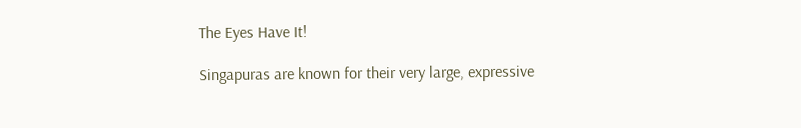The Eyes Have It!

Singapuras are known for their very large, expressive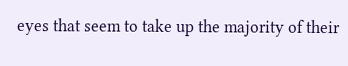eyes that seem to take up the majority of their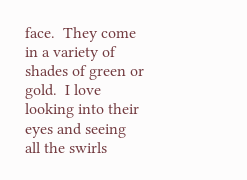face.  They come in a variety of shades of green or gold.  I love looking into their eyes and seeing all the swirls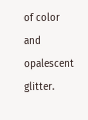of color and opalescent glitter.